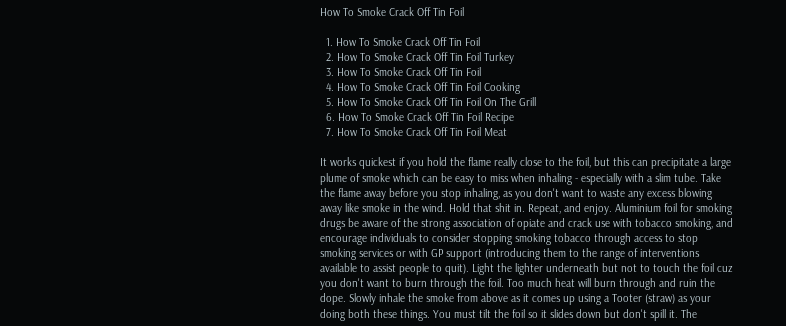How To Smoke Crack Off Tin Foil

  1. How To Smoke Crack Off Tin Foil
  2. How To Smoke Crack Off Tin Foil Turkey
  3. How To Smoke Crack Off Tin Foil
  4. How To Smoke Crack Off Tin Foil Cooking
  5. How To Smoke Crack Off Tin Foil On The Grill
  6. How To Smoke Crack Off Tin Foil Recipe
  7. How To Smoke Crack Off Tin Foil Meat

It works quickest if you hold the flame really close to the foil, but this can precipitate a large plume of smoke which can be easy to miss when inhaling - especially with a slim tube. Take the flame away before you stop inhaling, as you don't want to waste any excess blowing away like smoke in the wind. Hold that shit in. Repeat, and enjoy. Aluminium foil for smoking drugs be aware of the strong association of opiate and crack use with tobacco smoking, and encourage individuals to consider stopping smoking tobacco through access to stop smoking services or with GP support (introducing them to the range of interventions available to assist people to quit). Light the lighter underneath but not to touch the foil cuz you don't want to burn through the foil. Too much heat will burn through and ruin the dope. Slowly inhale the smoke from above as it comes up using a Tooter (straw) as your doing both these things. You must tilt the foil so it slides down but don't spill it. The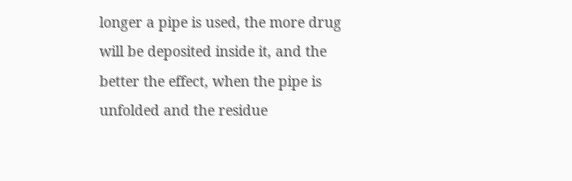longer a pipe is used, the more drug will be deposited inside it, and the better the effect, when the pipe is unfolded and the residue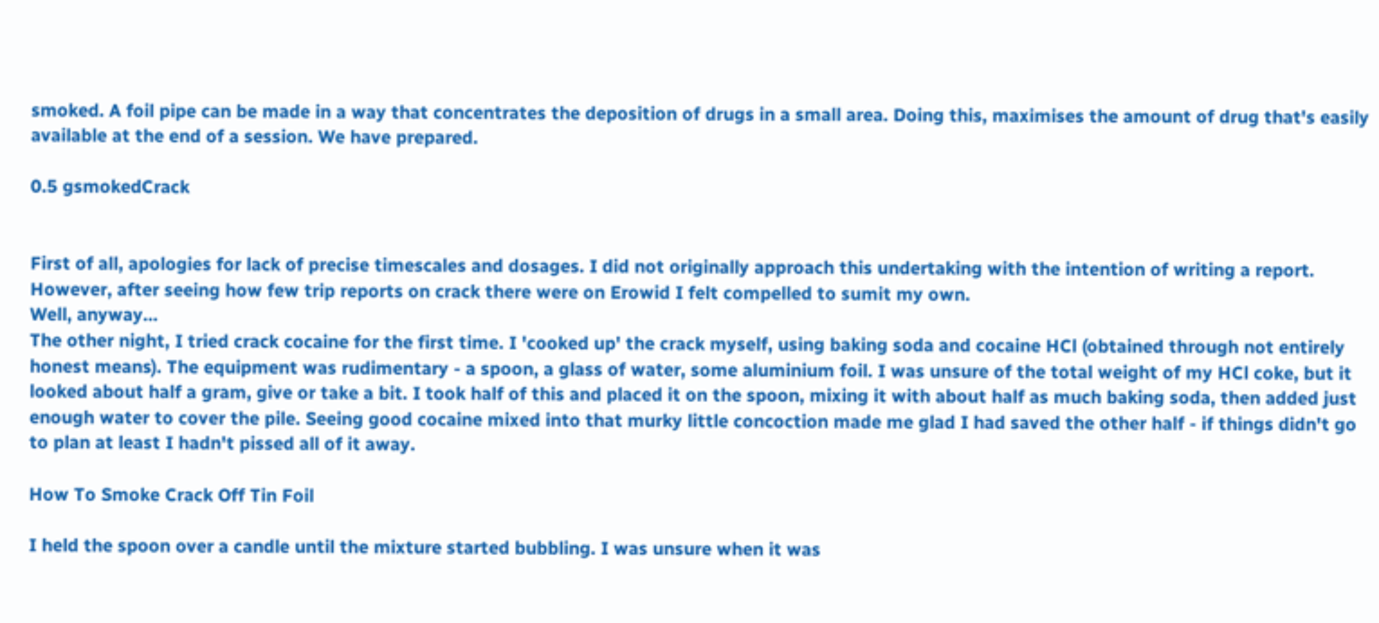smoked. A foil pipe can be made in a way that concentrates the deposition of drugs in a small area. Doing this, maximises the amount of drug that's easily available at the end of a session. We have prepared.

0.5 gsmokedCrack


First of all, apologies for lack of precise timescales and dosages. I did not originally approach this undertaking with the intention of writing a report. However, after seeing how few trip reports on crack there were on Erowid I felt compelled to sumit my own.
Well, anyway...
The other night, I tried crack cocaine for the first time. I 'cooked up' the crack myself, using baking soda and cocaine HCl (obtained through not entirely honest means). The equipment was rudimentary - a spoon, a glass of water, some aluminium foil. I was unsure of the total weight of my HCl coke, but it looked about half a gram, give or take a bit. I took half of this and placed it on the spoon, mixing it with about half as much baking soda, then added just enough water to cover the pile. Seeing good cocaine mixed into that murky little concoction made me glad I had saved the other half - if things didn't go to plan at least I hadn't pissed all of it away.

How To Smoke Crack Off Tin Foil

I held the spoon over a candle until the mixture started bubbling. I was unsure when it was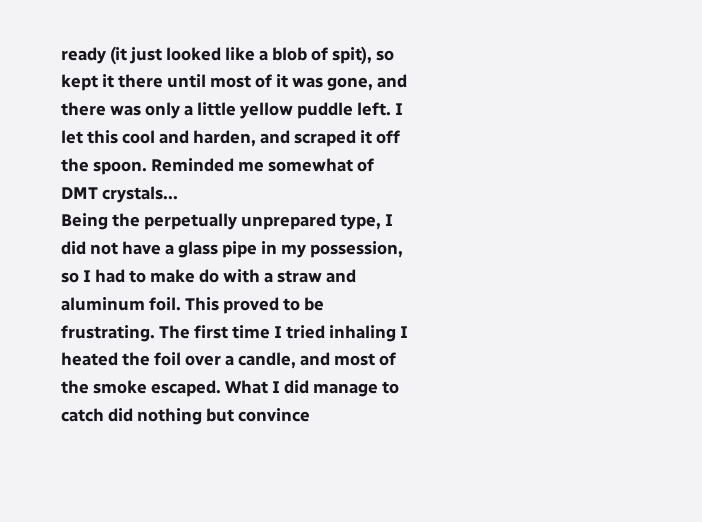ready (it just looked like a blob of spit), so kept it there until most of it was gone, and there was only a little yellow puddle left. I let this cool and harden, and scraped it off the spoon. Reminded me somewhat of DMT crystals...
Being the perpetually unprepared type, I did not have a glass pipe in my possession, so I had to make do with a straw and aluminum foil. This proved to be frustrating. The first time I tried inhaling I heated the foil over a candle, and most of the smoke escaped. What I did manage to catch did nothing but convince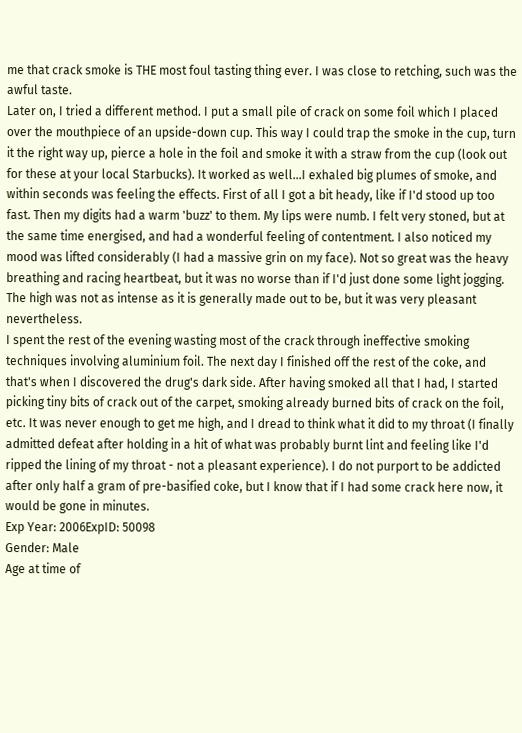me that crack smoke is THE most foul tasting thing ever. I was close to retching, such was the awful taste.
Later on, I tried a different method. I put a small pile of crack on some foil which I placed over the mouthpiece of an upside-down cup. This way I could trap the smoke in the cup, turn it the right way up, pierce a hole in the foil and smoke it with a straw from the cup (look out for these at your local Starbucks). It worked as well...I exhaled big plumes of smoke, and within seconds was feeling the effects. First of all I got a bit heady, like if I'd stood up too fast. Then my digits had a warm 'buzz' to them. My lips were numb. I felt very stoned, but at the same time energised, and had a wonderful feeling of contentment. I also noticed my mood was lifted considerably (I had a massive grin on my face). Not so great was the heavy breathing and racing heartbeat, but it was no worse than if I'd just done some light jogging. The high was not as intense as it is generally made out to be, but it was very pleasant nevertheless.
I spent the rest of the evening wasting most of the crack through ineffective smoking techniques involving aluminium foil. The next day I finished off the rest of the coke, and that's when I discovered the drug's dark side. After having smoked all that I had, I started picking tiny bits of crack out of the carpet, smoking already burned bits of crack on the foil, etc. It was never enough to get me high, and I dread to think what it did to my throat (I finally admitted defeat after holding in a hit of what was probably burnt lint and feeling like I'd ripped the lining of my throat - not a pleasant experience). I do not purport to be addicted after only half a gram of pre-basified coke, but I know that if I had some crack here now, it would be gone in minutes.
Exp Year: 2006ExpID: 50098
Gender: Male
Age at time of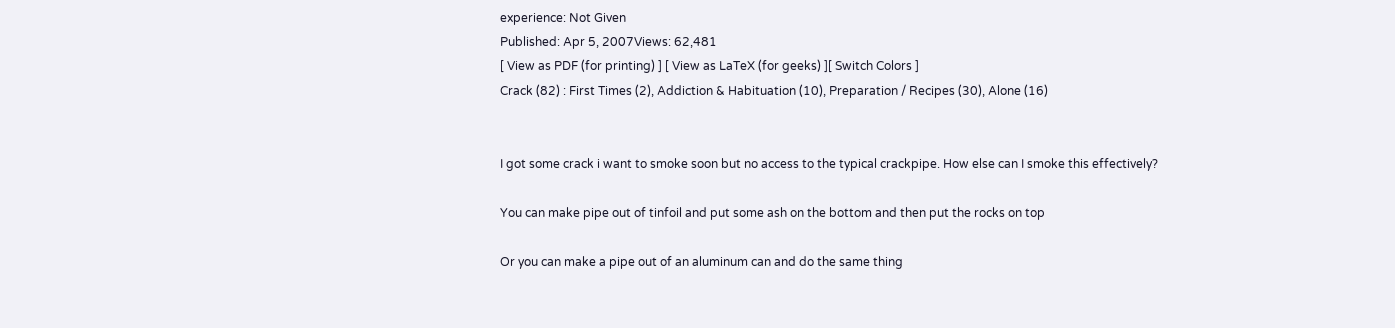experience: Not Given
Published: Apr 5, 2007Views: 62,481
[ View as PDF (for printing) ] [ View as LaTeX (for geeks) ][ Switch Colors ]
Crack (82) : First Times (2), Addiction & Habituation (10), Preparation / Recipes (30), Alone (16)


I got some crack i want to smoke soon but no access to the typical crackpipe. How else can I smoke this effectively?

You can make pipe out of tinfoil and put some ash on the bottom and then put the rocks on top

Or you can make a pipe out of an aluminum can and do the same thing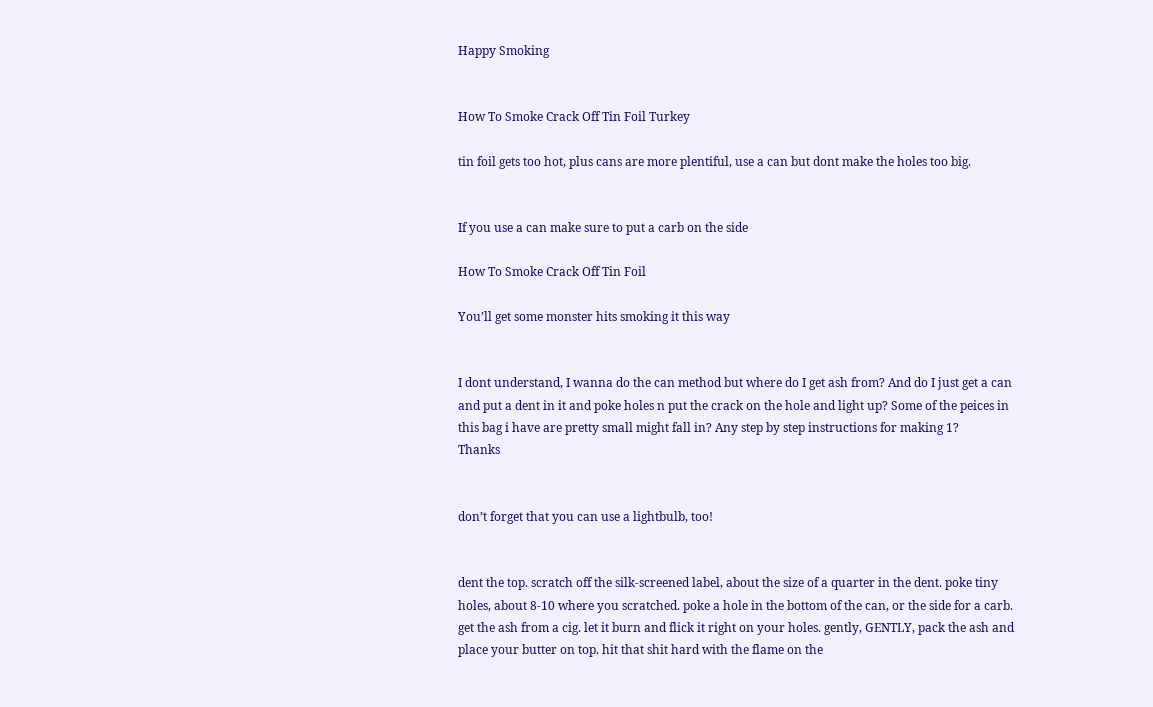Happy Smoking


How To Smoke Crack Off Tin Foil Turkey

tin foil gets too hot, plus cans are more plentiful, use a can but dont make the holes too big.


If you use a can make sure to put a carb on the side

How To Smoke Crack Off Tin Foil

You’ll get some monster hits smoking it this way


I dont understand, I wanna do the can method but where do I get ash from? And do I just get a can and put a dent in it and poke holes n put the crack on the hole and light up? Some of the peices in this bag i have are pretty small might fall in? Any step by step instructions for making 1?
Thanks


don’t forget that you can use a lightbulb, too!


dent the top. scratch off the silk-screened label, about the size of a quarter in the dent. poke tiny holes, about 8-10 where you scratched. poke a hole in the bottom of the can, or the side for a carb. get the ash from a cig. let it burn and flick it right on your holes. gently, GENTLY, pack the ash and place your butter on top. hit that shit hard with the flame on the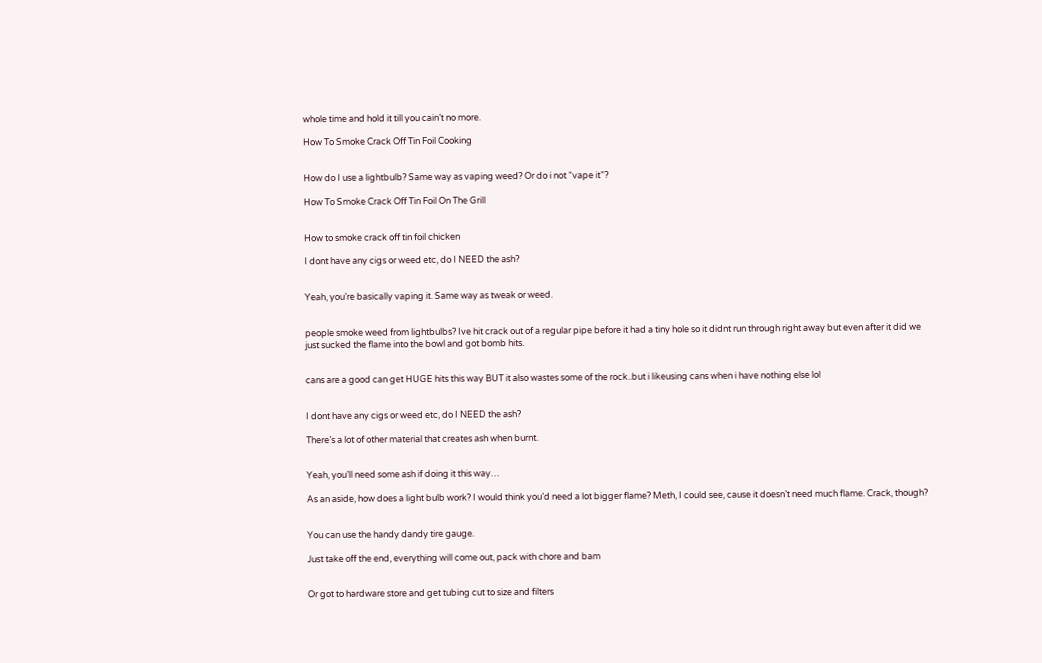whole time and hold it till you cain’t no more.

How To Smoke Crack Off Tin Foil Cooking


How do I use a lightbulb? Same way as vaping weed? Or do i not “vape it”?

How To Smoke Crack Off Tin Foil On The Grill


How to smoke crack off tin foil chicken

I dont have any cigs or weed etc, do I NEED the ash?


Yeah, you’re basically vaping it. Same way as tweak or weed.


people smoke weed from lightbulbs? Ive hit crack out of a regular pipe before it had a tiny hole so it didnt run through right away but even after it did we just sucked the flame into the bowl and got bomb hits.


cans are a good can get HUGE hits this way BUT it also wastes some of the rock..but i likeusing cans when i have nothing else lol


I dont have any cigs or weed etc, do I NEED the ash?

There’s a lot of other material that creates ash when burnt.


Yeah, you’ll need some ash if doing it this way…

As an aside, how does a light bulb work? I would think you’d need a lot bigger flame? Meth, I could see, cause it doesn’t need much flame. Crack, though?


You can use the handy dandy tire gauge.

Just take off the end, everything will come out, pack with chore and bam


Or got to hardware store and get tubing cut to size and filters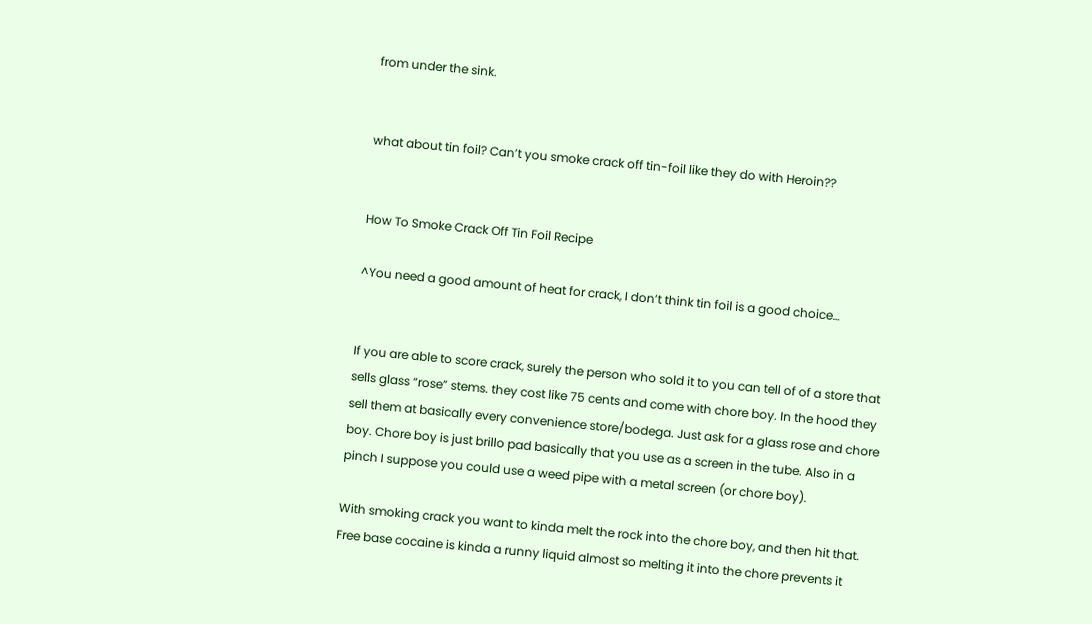from under the sink.


what about tin foil? Can’t you smoke crack off tin-foil like they do with Heroin??


How To Smoke Crack Off Tin Foil Recipe

^You need a good amount of heat for crack, I don’t think tin foil is a good choice…


If you are able to score crack, surely the person who sold it to you can tell of of a store that sells glass “rose” stems. they cost like 75 cents and come with chore boy. In the hood they sell them at basically every convenience store/bodega. Just ask for a glass rose and chore boy. Chore boy is just brillo pad basically that you use as a screen in the tube. Also in a pinch I suppose you could use a weed pipe with a metal screen (or chore boy).

With smoking crack you want to kinda melt the rock into the chore boy, and then hit that. Free base cocaine is kinda a runny liquid almost so melting it into the chore prevents it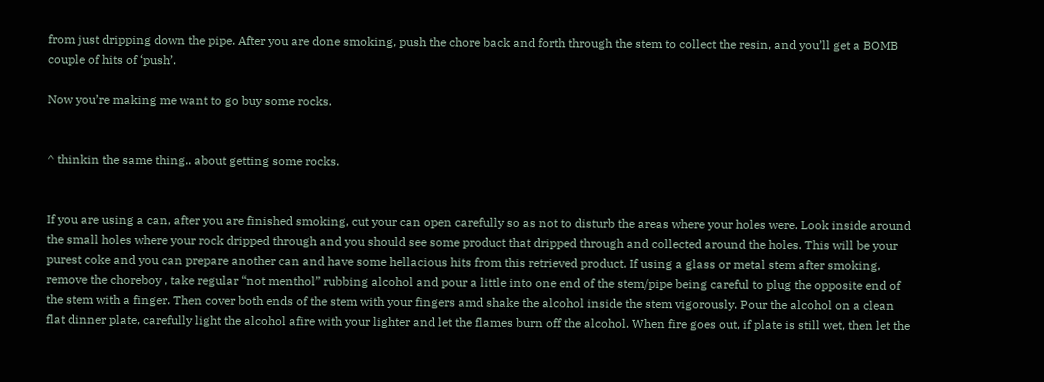from just dripping down the pipe. After you are done smoking, push the chore back and forth through the stem to collect the resin, and you’ll get a BOMB couple of hits of ‘push’.

Now you’re making me want to go buy some rocks.


^ thinkin the same thing.. about getting some rocks.


If you are using a can, after you are finished smoking, cut your can open carefully so as not to disturb the areas where your holes were. Look inside around the small holes where your rock dripped through and you should see some product that dripped through and collected around the holes. This will be your purest coke and you can prepare another can and have some hellacious hits from this retrieved product. If using a glass or metal stem after smoking, remove the choreboy , take regular “not menthol” rubbing alcohol and pour a little into one end of the stem/pipe being careful to plug the opposite end of the stem with a finger. Then cover both ends of the stem with your fingers amd shake the alcohol inside the stem vigorously. Pour the alcohol on a clean flat dinner plate, carefully light the alcohol afire with your lighter and let the flames burn off the alcohol. When fire goes out, if plate is still wet, then let the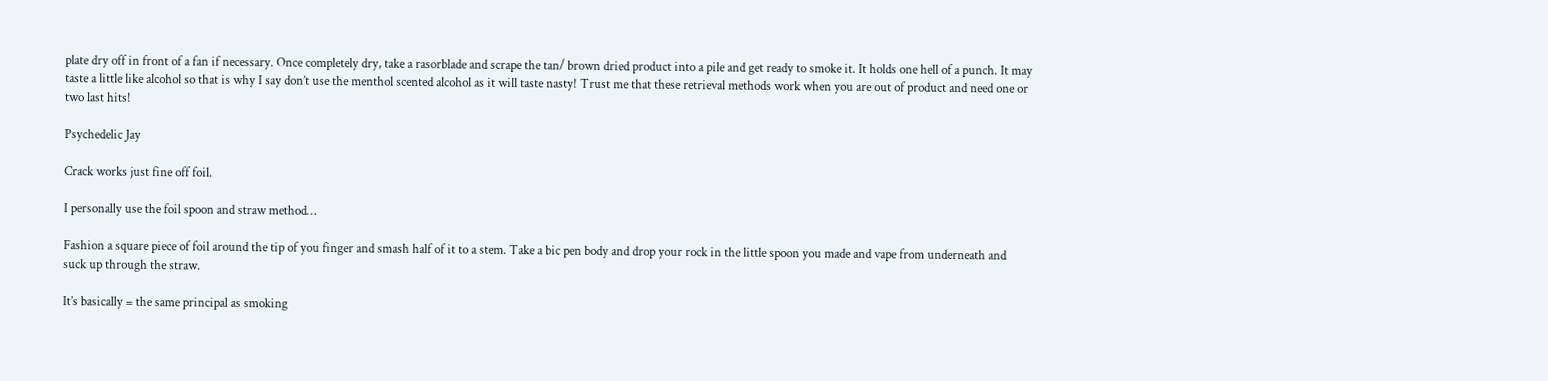plate dry off in front of a fan if necessary. Once completely dry, take a rasorblade and scrape the tan/ brown dried product into a pile and get ready to smoke it. It holds one hell of a punch. It may taste a little like alcohol so that is why I say don’t use the menthol scented alcohol as it will taste nasty! Trust me that these retrieval methods work when you are out of product and need one or two last hits!

Psychedelic Jay

Crack works just fine off foil.

I personally use the foil spoon and straw method…

Fashion a square piece of foil around the tip of you finger and smash half of it to a stem. Take a bic pen body and drop your rock in the little spoon you made and vape from underneath and suck up through the straw.

It’s basically = the same principal as smoking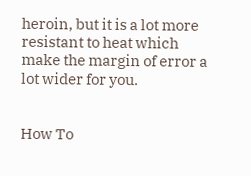heroin, but it is a lot more resistant to heat which make the margin of error a lot wider for you.


How To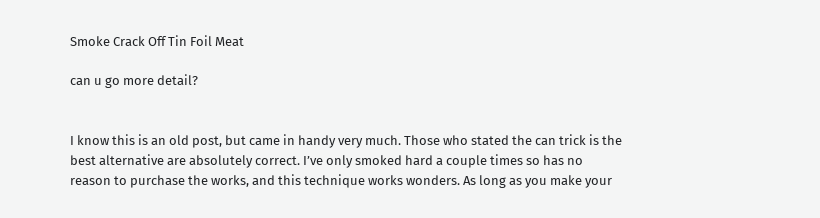Smoke Crack Off Tin Foil Meat

can u go more detail?


I know this is an old post, but came in handy very much. Those who stated the can trick is the best alternative are absolutely correct. I’ve only smoked hard a couple times so has no reason to purchase the works, and this technique works wonders. As long as you make your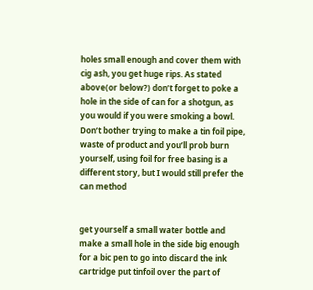holes small enough and cover them with cig ash, you get huge rips. As stated above(or below?) don’t forget to poke a hole in the side of can for a shotgun, as you would if you were smoking a bowl. Don’t bother trying to make a tin foil pipe, waste of product and you’ll prob burn yourself, using foil for free basing is a different story, but I would still prefer the can method


get yourself a small water bottle and make a small hole in the side big enough for a bic pen to go into discard the ink cartridge put tinfoil over the part of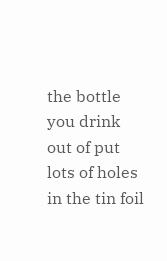the bottle you drink out of put lots of holes in the tin foil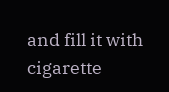and fill it with cigarette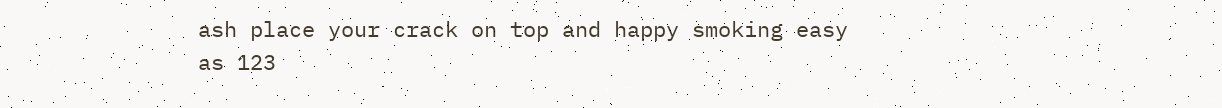ash place your crack on top and happy smoking easy as 123